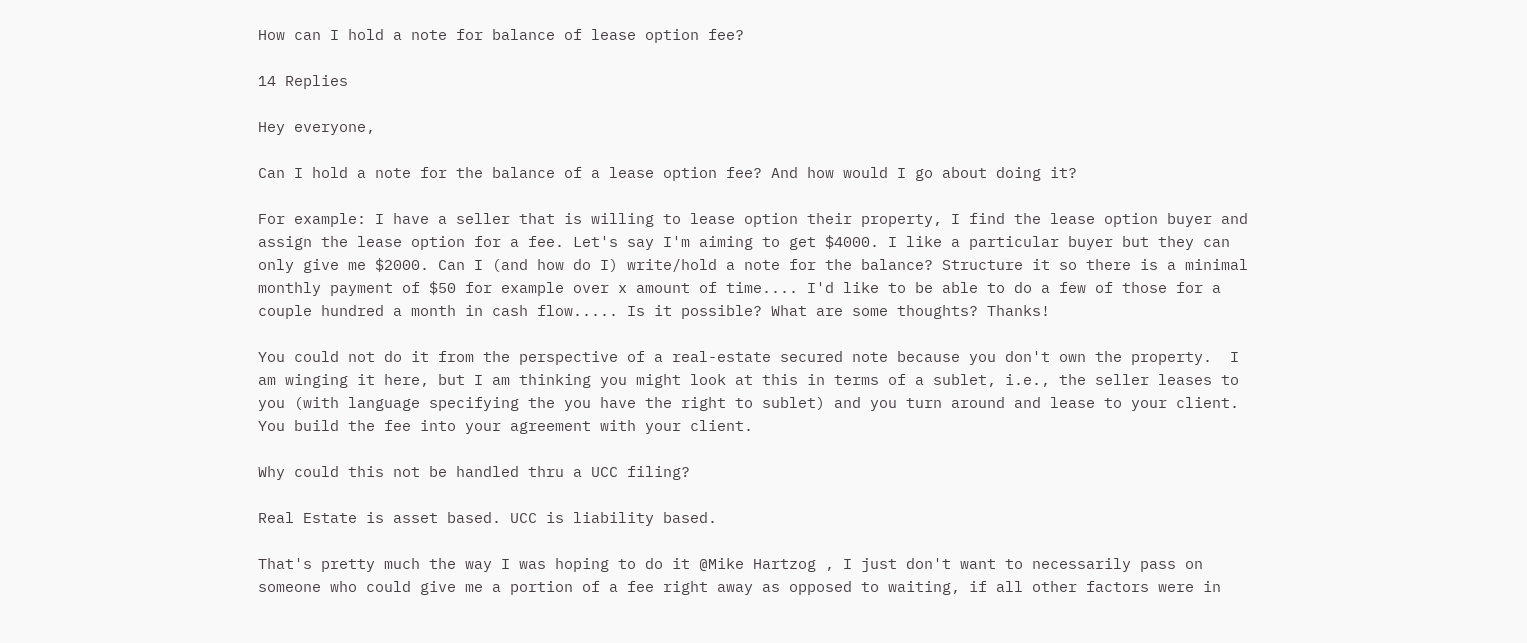How can I hold a note for balance of lease option fee?

14 Replies

Hey everyone,

Can I hold a note for the balance of a lease option fee? And how would I go about doing it?

For example: I have a seller that is willing to lease option their property, I find the lease option buyer and assign the lease option for a fee. Let's say I'm aiming to get $4000. I like a particular buyer but they can only give me $2000. Can I (and how do I) write/hold a note for the balance? Structure it so there is a minimal monthly payment of $50 for example over x amount of time.... I'd like to be able to do a few of those for a couple hundred a month in cash flow..... Is it possible? What are some thoughts? Thanks!

You could not do it from the perspective of a real-estate secured note because you don't own the property.  I am winging it here, but I am thinking you might look at this in terms of a sublet, i.e., the seller leases to you (with language specifying the you have the right to sublet) and you turn around and lease to your client.  You build the fee into your agreement with your client.

Why could this not be handled thru a UCC filing?

Real Estate is asset based. UCC is liability based.

That's pretty much the way I was hoping to do it @Mike Hartzog , I just don't want to necessarily pass on someone who could give me a portion of a fee right away as opposed to waiting, if all other factors were in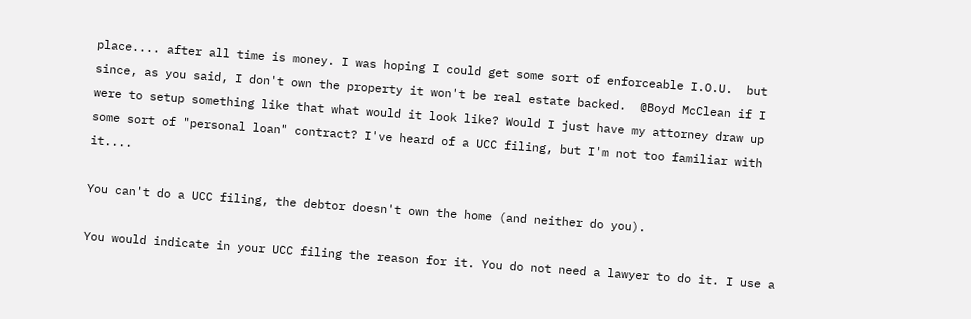place.... after all time is money. I was hoping I could get some sort of enforceable I.O.U.  but since, as you said, I don't own the property it won't be real estate backed.  @Boyd McClean if I were to setup something like that what would it look like? Would I just have my attorney draw up some sort of "personal loan" contract? I've heard of a UCC filing, but I'm not too familiar with it....

You can't do a UCC filing, the debtor doesn't own the home (and neither do you).

You would indicate in your UCC filing the reason for it. You do not need a lawyer to do it. I use a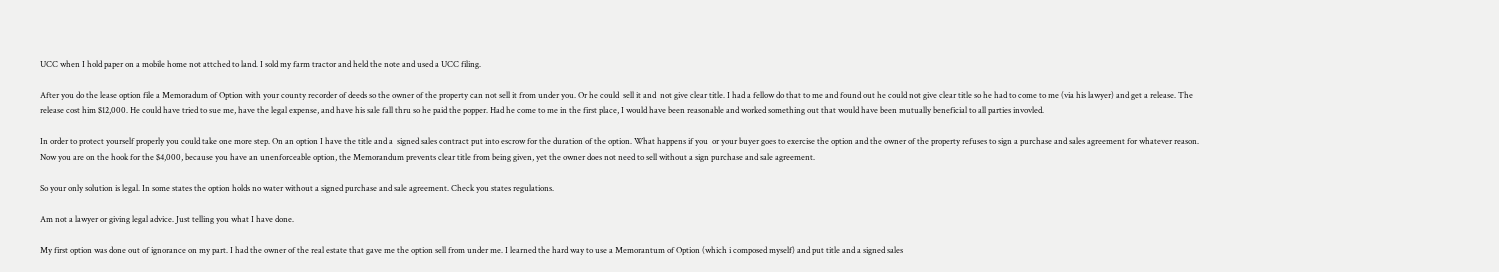UCC when I hold paper on a mobile home not attched to land. I sold my farm tractor and held the note and used a UCC filing.

After you do the lease option file a Memoradum of Option with your county recorder of deeds so the owner of the property can not sell it from under you. Or he could  sell it and  not give clear title. I had a fellow do that to me and found out he could not give clear title so he had to come to me (via his lawyer) and get a release. The release cost him $12,000. He could have tried to sue me, have the legal expense, and have his sale fall thru so he paid the popper. Had he come to me in the first place, I would have been reasonable and worked something out that would have been mutually beneficial to all parties invovled.

In order to protect yourself properly you could take one more step. On an option I have the title and a  signed sales contract put into escrow for the duration of the option. What happens if you  or your buyer goes to exercise the option and the owner of the property refuses to sign a purchase and sales agreement for whatever reason. Now you are on the hook for the $4,000, because you have an unenforceable option, the Memorandum prevents clear title from being given, yet the owner does not need to sell without a sign purchase and sale agreement.

So your only solution is legal. In some states the option holds no water without a signed purchase and sale agreement. Check you states regulations.

Am not a lawyer or giving legal advice. Just telling you what I have done.

My first option was done out of ignorance on my part. I had the owner of the real estate that gave me the option sell from under me. I learned the hard way to use a Memorantum of Option (which i composed myself) and put title and a signed sales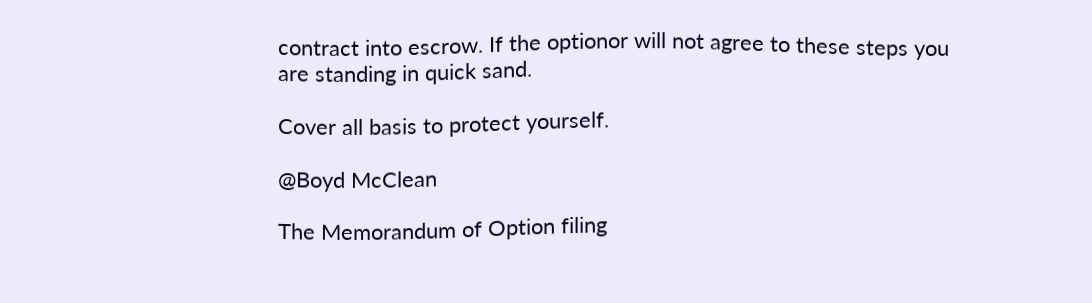contract into escrow. If the optionor will not agree to these steps you are standing in quick sand.

Cover all basis to protect yourself.

@Boyd McClean

The Memorandum of Option filing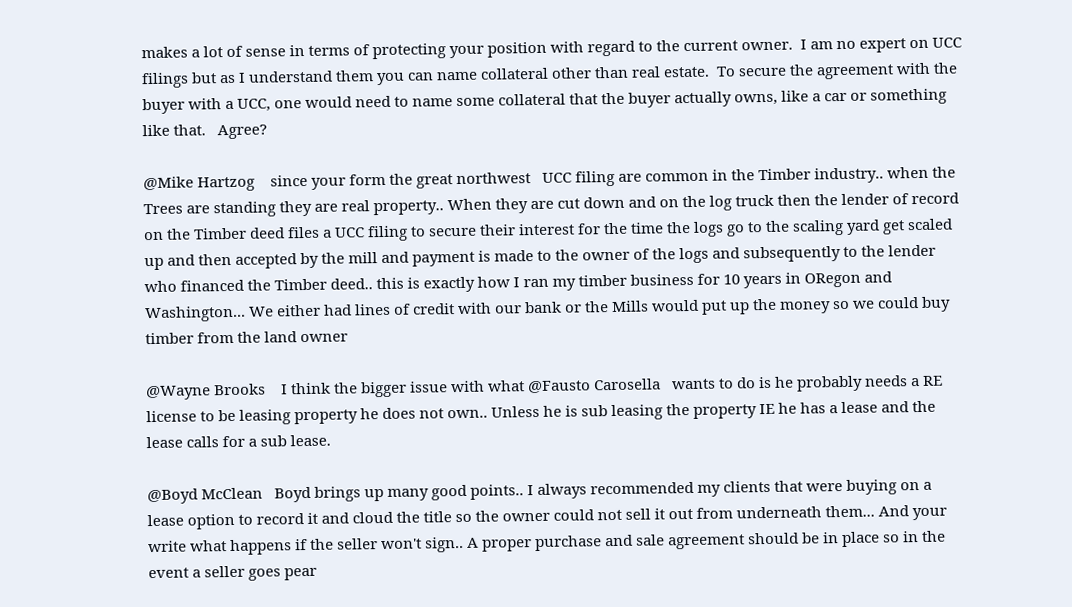makes a lot of sense in terms of protecting your position with regard to the current owner.  I am no expert on UCC filings but as I understand them you can name collateral other than real estate.  To secure the agreement with the  buyer with a UCC, one would need to name some collateral that the buyer actually owns, like a car or something like that.   Agree?

@Mike Hartzog    since your form the great northwest   UCC filing are common in the Timber industry.. when the Trees are standing they are real property.. When they are cut down and on the log truck then the lender of record on the Timber deed files a UCC filing to secure their interest for the time the logs go to the scaling yard get scaled up and then accepted by the mill and payment is made to the owner of the logs and subsequently to the lender who financed the Timber deed.. this is exactly how I ran my timber business for 10 years in ORegon and Washington... We either had lines of credit with our bank or the Mills would put up the money so we could buy timber from the land owner

@Wayne Brooks    I think the bigger issue with what @Fausto Carosella   wants to do is he probably needs a RE license to be leasing property he does not own.. Unless he is sub leasing the property IE he has a lease and the lease calls for a sub lease.

@Boyd McClean   Boyd brings up many good points.. I always recommended my clients that were buying on a lease option to record it and cloud the title so the owner could not sell it out from underneath them... And your write what happens if the seller won't sign.. A proper purchase and sale agreement should be in place so in the event a seller goes pear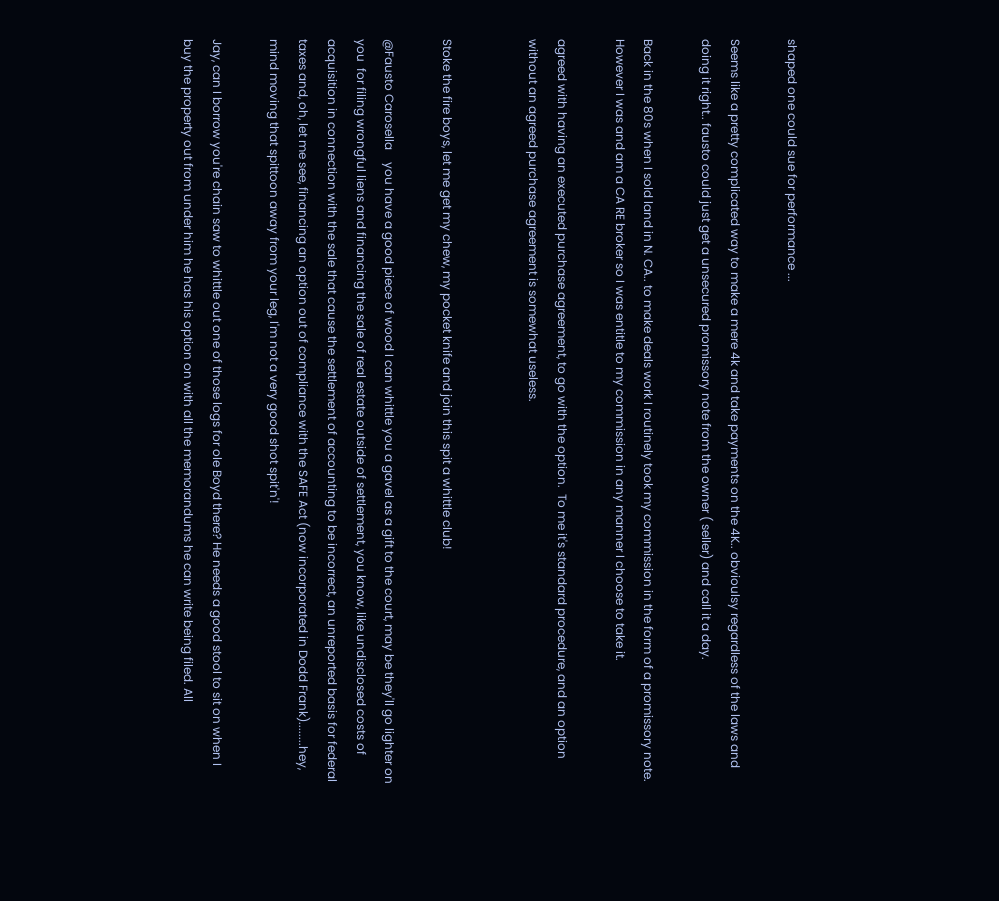shaped one could sue for performance ...

Seems like a pretty complicated way to make a mere 4k and take payments on the 4K.. obvioulsy regardless of the laws and doing it right.. fausto could just get a unsecured promissory note from the owner ( seller) and call it a day.

Back in the 80s when I sold land in N. CA.. to make deals work I routinely took my commission in the form of a promissory note. However I was and am a CA RE broker so I was entitle to my commission in any manner I choose to take it.

agreed with having an executed purchase agreement, to go with the option.  To me it's standard procedure, and an option without an agreed purchase agreement is somewhat useless.


Stoke the fire boys, let me get my chew, my pocket knife and join this spit a whittle club!

@Fausto Carosella    you have a good piece of wood I can whittle you a gavel as a gift to the court, may be they'll go lighter on you  for filing wrongful liens and financing the sale of real estate outside of settlement, you know, like undisclosed costs of acquisition in connection with the sale that cause the settlement of accounting to be incorrect, an unreported basis for federal taxes and, oh, let me see, financing an option out of compliance with the SAFE Act (now incorporated in Dodd Frank)........hey, mind moving that spittoon away from your leg, I'm not a very good shot spit'n'!

Jay, can I borrow you're chain saw to whittle out one of those logs for ole Boyd there? He needs a good stool to sit on when I buy the property out from under him he has his option on with all the memorandums he can write being filed. All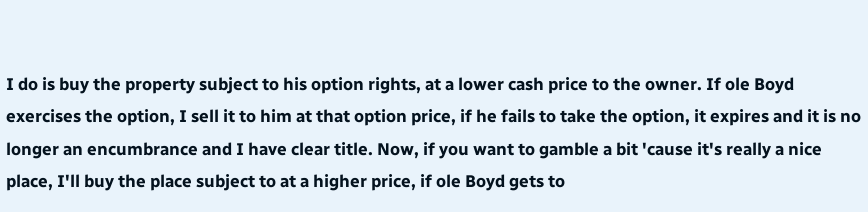I do is buy the property subject to his option rights, at a lower cash price to the owner. If ole Boyd exercises the option, I sell it to him at that option price, if he fails to take the option, it expires and it is no longer an encumbrance and I have clear title. Now, if you want to gamble a bit 'cause it's really a nice place, I'll buy the place subject to at a higher price, if ole Boyd gets to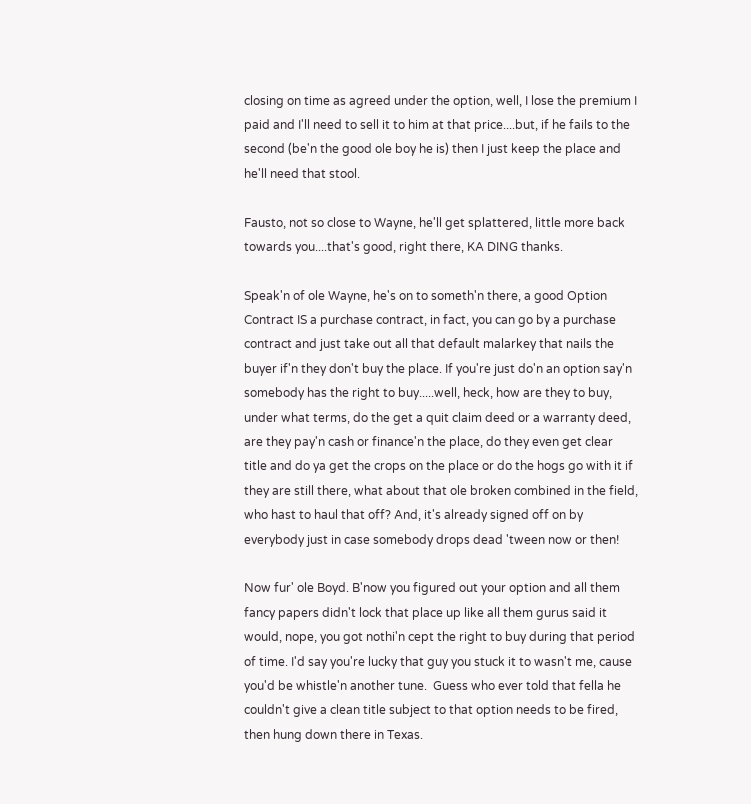closing on time as agreed under the option, well, I lose the premium I paid and I'll need to sell it to him at that price....but, if he fails to the second (be'n the good ole boy he is) then I just keep the place and he'll need that stool.

Fausto, not so close to Wayne, he'll get splattered, little more back towards you....that's good, right there, KA DING thanks.

Speak'n of ole Wayne, he's on to someth'n there, a good Option Contract IS a purchase contract, in fact, you can go by a purchase contract and just take out all that default malarkey that nails the buyer if'n they don't buy the place. If you're just do'n an option say'n somebody has the right to buy.....well, heck, how are they to buy, under what terms, do the get a quit claim deed or a warranty deed, are they pay'n cash or finance'n the place, do they even get clear title and do ya get the crops on the place or do the hogs go with it if they are still there, what about that ole broken combined in the field, who hast to haul that off? And, it's already signed off on by everybody just in case somebody drops dead 'tween now or then!

Now fur' ole Boyd. B'now you figured out your option and all them fancy papers didn't lock that place up like all them gurus said it would, nope, you got nothi'n cept the right to buy during that period of time. I'd say you're lucky that guy you stuck it to wasn't me, cause you'd be whistle'n another tune.  Guess who ever told that fella he couldn't give a clean title subject to that option needs to be fired, then hung down there in Texas.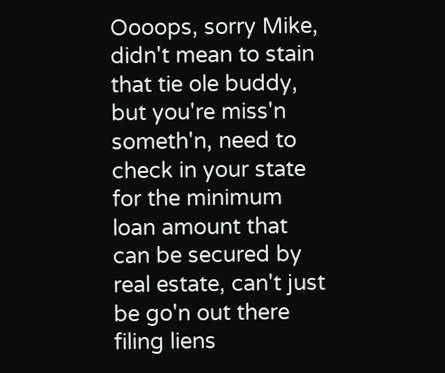Oooops, sorry Mike, didn't mean to stain that tie ole buddy, but you're miss'n someth'n, need to check in your state for the minimum loan amount that can be secured by real estate, can't just be go'n out there filing liens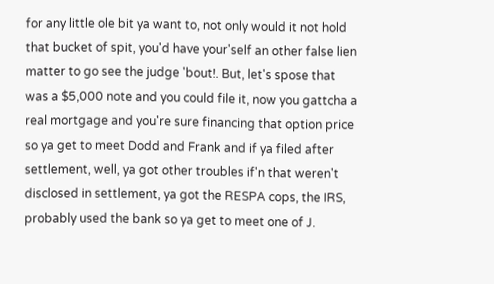for any little ole bit ya want to, not only would it not hold that bucket of spit, you'd have your'self an other false lien matter to go see the judge 'bout!. But, let's spose that was a $5,000 note and you could file it, now you gattcha a real mortgage and you're sure financing that option price so ya get to meet Dodd and Frank and if ya filed after settlement, well, ya got other troubles if'n that weren't disclosed in settlement, ya got the RESPA cops, the IRS, probably used the bank so ya get to meet one of J.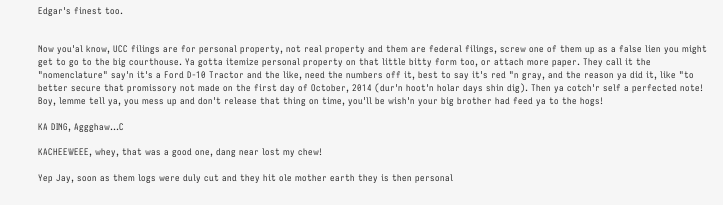Edgar's finest too.


Now you'al know, UCC filings are for personal property, not real property and them are federal filings, screw one of them up as a false lien you might get to go to the big courthouse. Ya gotta itemize personal property on that little bitty form too, or attach more paper. They call it the "nomenclature" say'n it's a Ford D-10 Tractor and the like, need the numbers off it, best to say it's red "n gray, and the reason ya did it, like "to better secure that promissory not made on the first day of October, 2014 (dur'n hoot'n holar days shin dig). Then ya cotch'r self a perfected note! Boy, lemme tell ya, you mess up and don't release that thing on time, you'll be wish'n your big brother had feed ya to the hogs!

KA DING, Aggghaw...C

KACHEEWEEE, whey, that was a good one, dang near lost my chew!

Yep Jay, soon as them logs were duly cut and they hit ole mother earth they is then personal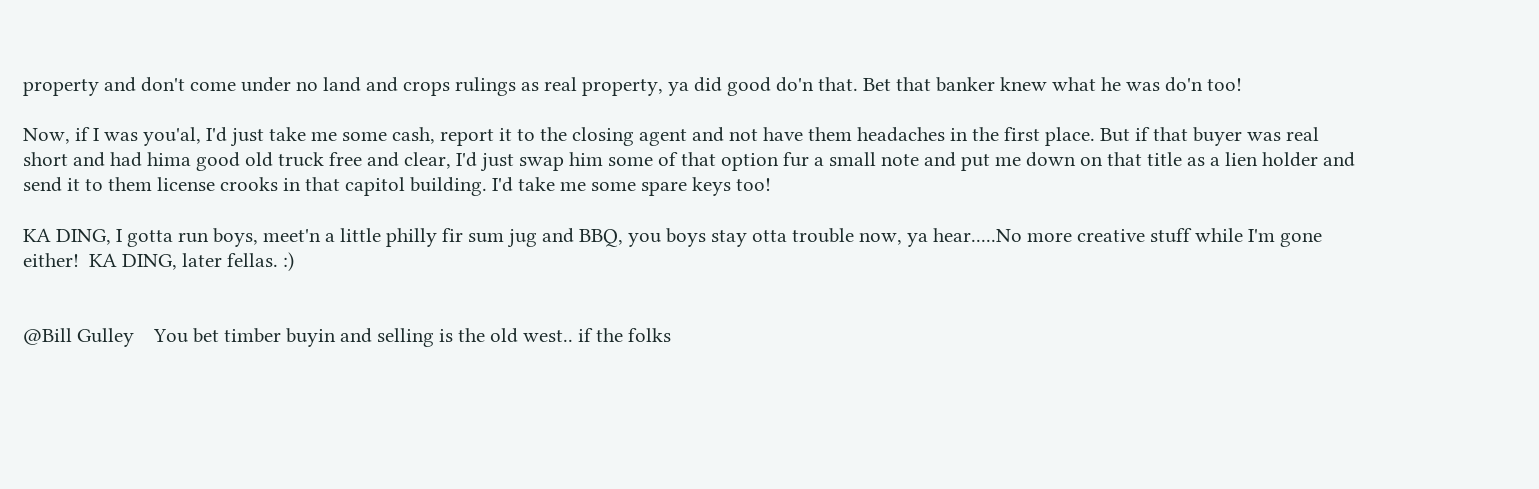property and don't come under no land and crops rulings as real property, ya did good do'n that. Bet that banker knew what he was do'n too!

Now, if I was you'al, I'd just take me some cash, report it to the closing agent and not have them headaches in the first place. But if that buyer was real short and had hima good old truck free and clear, I'd just swap him some of that option fur a small note and put me down on that title as a lien holder and send it to them license crooks in that capitol building. I'd take me some spare keys too!

KA DING, I gotta run boys, meet'n a little philly fir sum jug and BBQ, you boys stay otta trouble now, ya hear.....No more creative stuff while I'm gone either!  KA DING, later fellas. :)


@Bill Gulley    You bet timber buyin and selling is the old west.. if the folks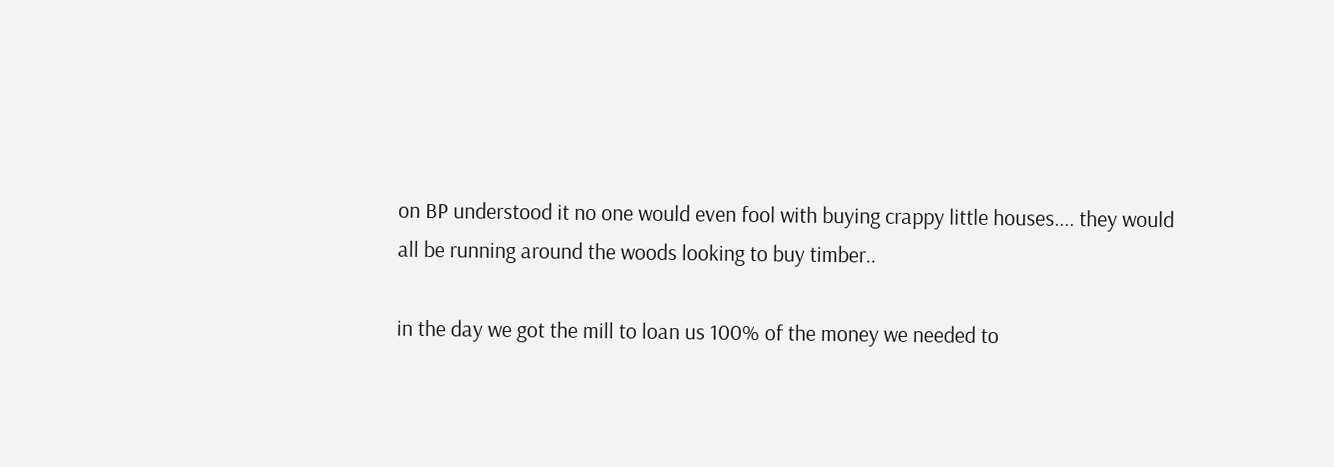on BP understood it no one would even fool with buying crappy little houses.... they would all be running around the woods looking to buy timber..

in the day we got the mill to loan us 100% of the money we needed to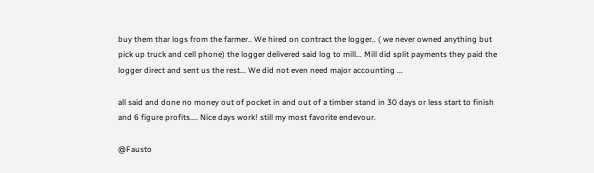buy them thar logs from the farmer.. We hired on contract the logger.. ( we never owned anything but pick up truck and cell phone) the logger delivered said log to mill... Mill did split payments they paid the logger direct and sent us the rest... We did not even need major accounting ...

all said and done no money out of pocket in and out of a timber stand in 30 days or less start to finish and 6 figure profits.... Nice days work! still my most favorite endevour.

@Fausto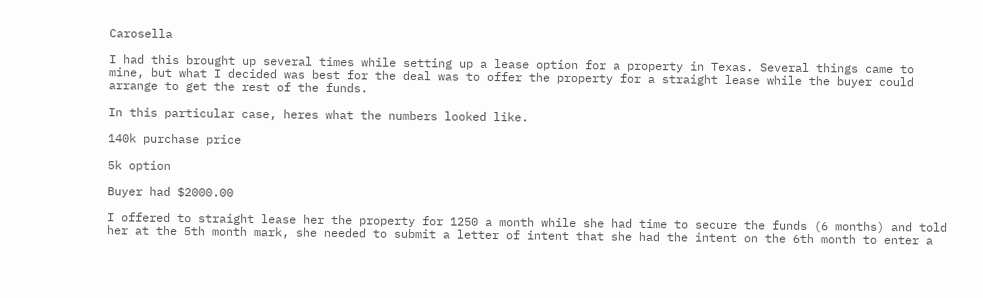Carosella

I had this brought up several times while setting up a lease option for a property in Texas. Several things came to mine, but what I decided was best for the deal was to offer the property for a straight lease while the buyer could arrange to get the rest of the funds.

In this particular case, heres what the numbers looked like.

140k purchase price

5k option

Buyer had $2000.00

I offered to straight lease her the property for 1250 a month while she had time to secure the funds (6 months) and told her at the 5th month mark, she needed to submit a letter of intent that she had the intent on the 6th month to enter a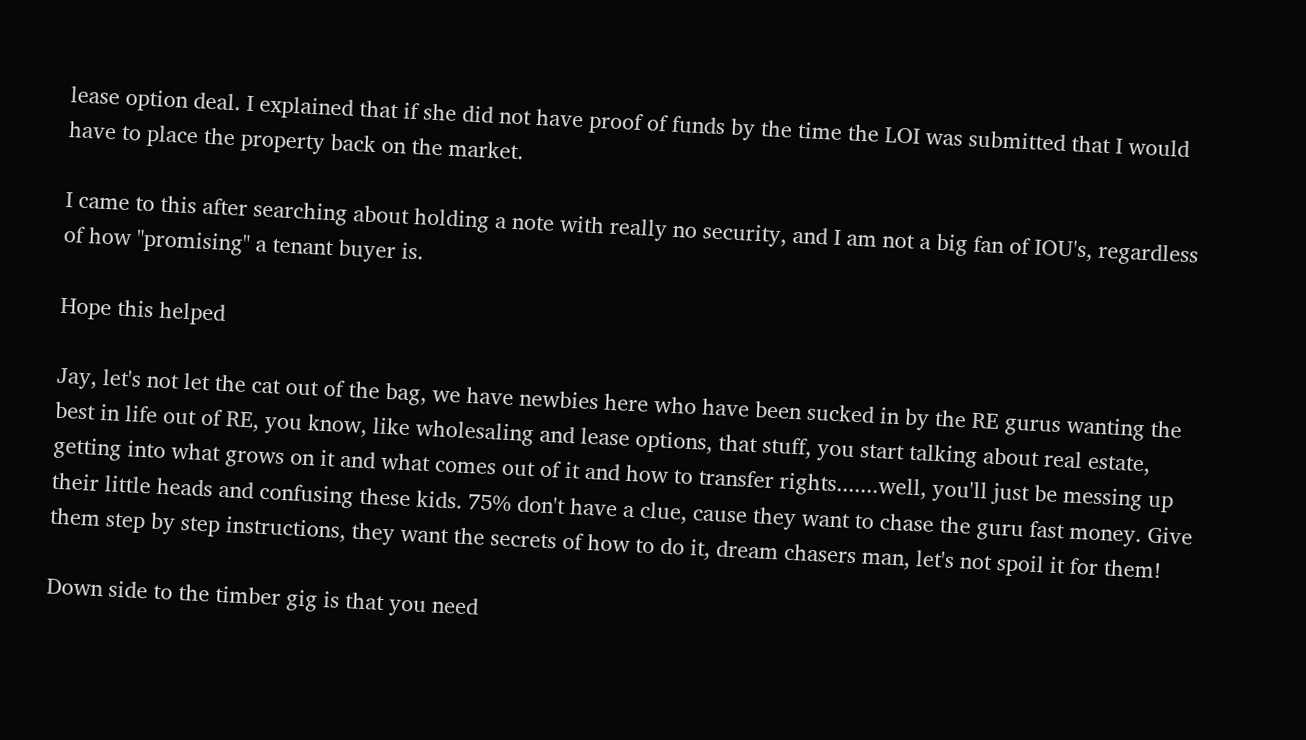lease option deal. I explained that if she did not have proof of funds by the time the LOI was submitted that I would have to place the property back on the market.

I came to this after searching about holding a note with really no security, and I am not a big fan of IOU's, regardless of how "promising" a tenant buyer is.

Hope this helped

Jay, let's not let the cat out of the bag, we have newbies here who have been sucked in by the RE gurus wanting the best in life out of RE, you know, like wholesaling and lease options, that stuff, you start talking about real estate, getting into what grows on it and what comes out of it and how to transfer rights.......well, you'll just be messing up their little heads and confusing these kids. 75% don't have a clue, cause they want to chase the guru fast money. Give them step by step instructions, they want the secrets of how to do it, dream chasers man, let's not spoil it for them!

Down side to the timber gig is that you need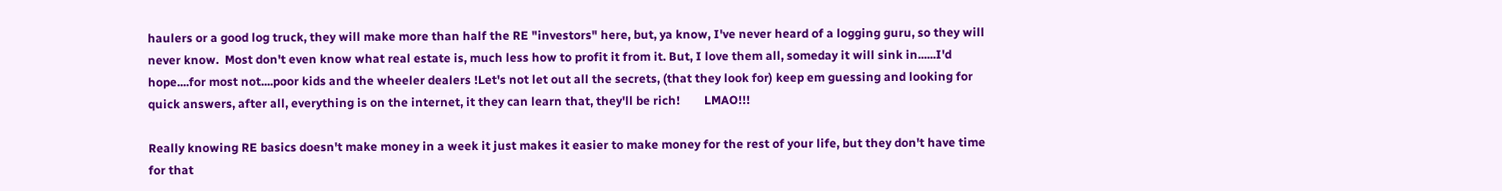haulers or a good log truck, they will make more than half the RE "investors" here, but, ya know, I've never heard of a logging guru, so they will never know.  Most don't even know what real estate is, much less how to profit it from it. But, I love them all, someday it will sink in......I'd hope....for most not....poor kids and the wheeler dealers !Let's not let out all the secrets, (that they look for) keep em guessing and looking for quick answers, after all, everything is on the internet, it they can learn that, they'll be rich!        LMAO!!!

Really knowing RE basics doesn't make money in a week it just makes it easier to make money for the rest of your life, but they don't have time for that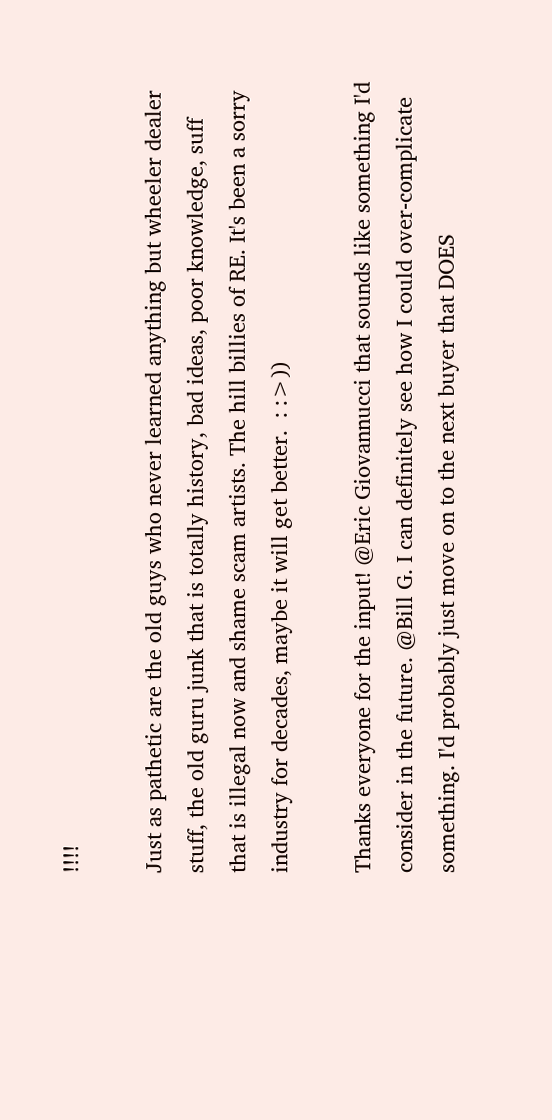!!!!

Just as pathetic are the old guys who never learned anything but wheeler dealer stuff, the old guru junk that is totally history, bad ideas, poor knowledge, suff that is illegal now and shame scam artists. The hill billies of RE. It's been a sorry industry for decades, maybe it will get better.  : :>))

Thanks everyone for the input! @Eric Giovannucci that sounds like something I'd consider in the future. @Bill G. I can definitely see how I could over-complicate something. I'd probably just move on to the next buyer that DOES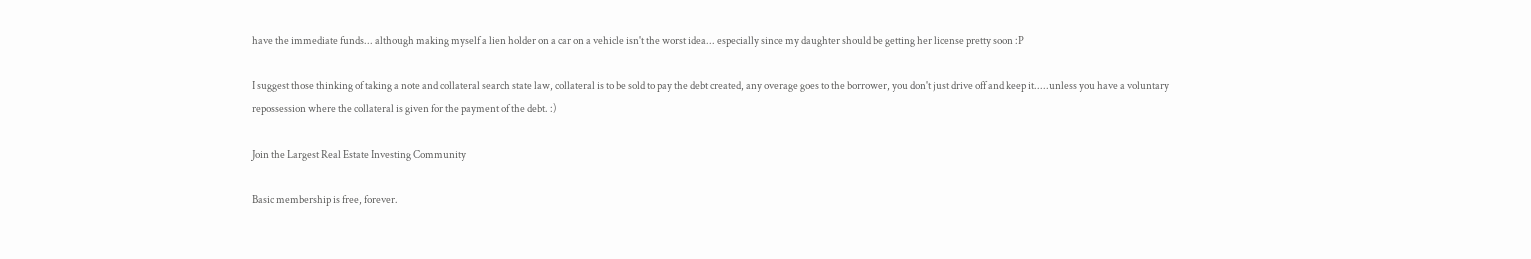have the immediate funds... although making myself a lien holder on a car on a vehicle isn't the worst idea... especially since my daughter should be getting her license pretty soon :P

I suggest those thinking of taking a note and collateral search state law, collateral is to be sold to pay the debt created, any overage goes to the borrower, you don't just drive off and keep it.....unless you have a voluntary repossession where the collateral is given for the payment of the debt. :)

Join the Largest Real Estate Investing Community

Basic membership is free, forever.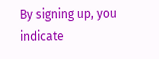By signing up, you indicate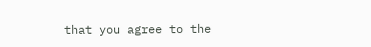that you agree to the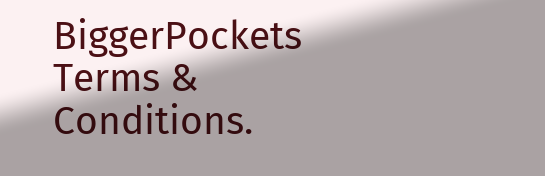BiggerPockets Terms & Conditions.